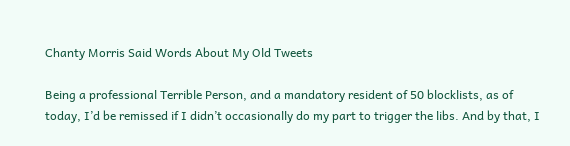Chanty Morris Said Words About My Old Tweets

Being a professional Terrible Person, and a mandatory resident of 50 blocklists, as of today, I’d be remissed if I didn’t occasionally do my part to trigger the libs. And by that, I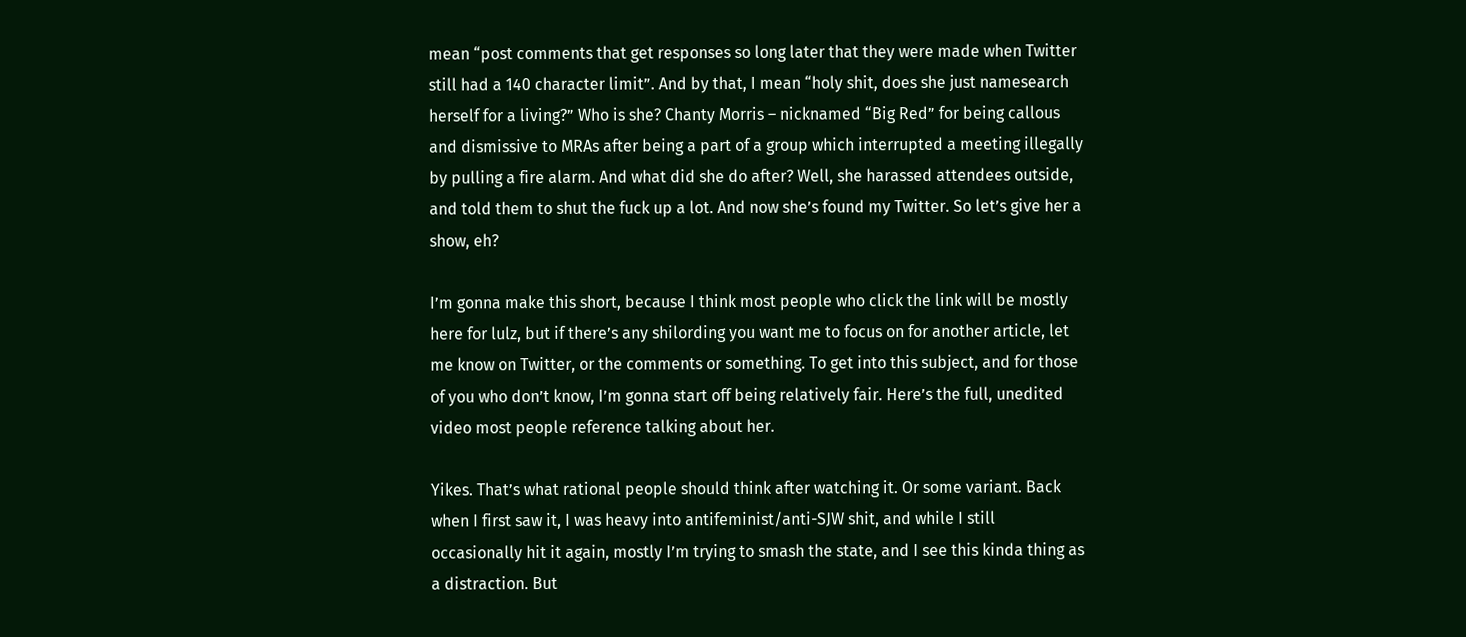mean “post comments that get responses so long later that they were made when Twitter still had a 140 character limit”. And by that, I mean “holy shit, does she just namesearch herself for a living?” Who is she? Chanty Morris – nicknamed “Big Red” for being callous and dismissive to MRAs after being a part of a group which interrupted a meeting illegally by pulling a fire alarm. And what did she do after? Well, she harassed attendees outside, and told them to shut the fuck up a lot. And now she’s found my Twitter. So let’s give her a show, eh?

I’m gonna make this short, because I think most people who click the link will be mostly here for lulz, but if there’s any shilording you want me to focus on for another article, let me know on Twitter, or the comments or something. To get into this subject, and for those of you who don’t know, I’m gonna start off being relatively fair. Here’s the full, unedited video most people reference talking about her.

Yikes. That’s what rational people should think after watching it. Or some variant. Back when I first saw it, I was heavy into antifeminist/anti-SJW shit, and while I still occasionally hit it again, mostly I’m trying to smash the state, and I see this kinda thing as a distraction. But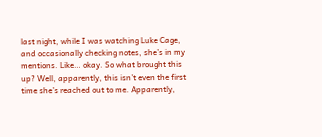last night, while I was watching Luke Cage, and occasionally checking notes, she’s in my mentions. Like… okay. So what brought this up? Well, apparently, this isn’t even the first time she’s reached out to me. Apparently,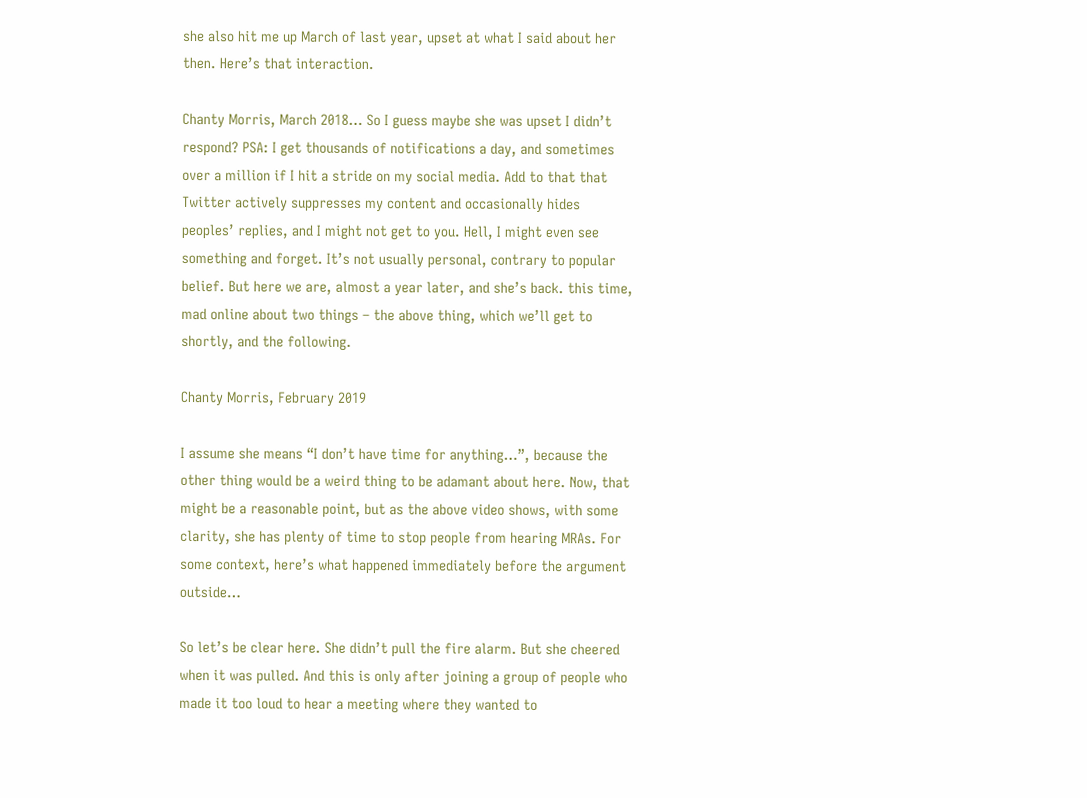she also hit me up March of last year, upset at what I said about her then. Here’s that interaction.

Chanty Morris, March 2018… So I guess maybe she was upset I didn’t respond? PSA: I get thousands of notifications a day, and sometimes over a million if I hit a stride on my social media. Add to that that Twitter actively suppresses my content and occasionally hides peoples’ replies, and I might not get to you. Hell, I might even see something and forget. It’s not usually personal, contrary to popular belief. But here we are, almost a year later, and she’s back. this time, mad online about two things – the above thing, which we’ll get to shortly, and the following.

Chanty Morris, February 2019

I assume she means “I don’t have time for anything…”, because the other thing would be a weird thing to be adamant about here. Now, that might be a reasonable point, but as the above video shows, with some clarity, she has plenty of time to stop people from hearing MRAs. For some context, here’s what happened immediately before the argument outside…

So let’s be clear here. She didn’t pull the fire alarm. But she cheered when it was pulled. And this is only after joining a group of people who made it too loud to hear a meeting where they wanted to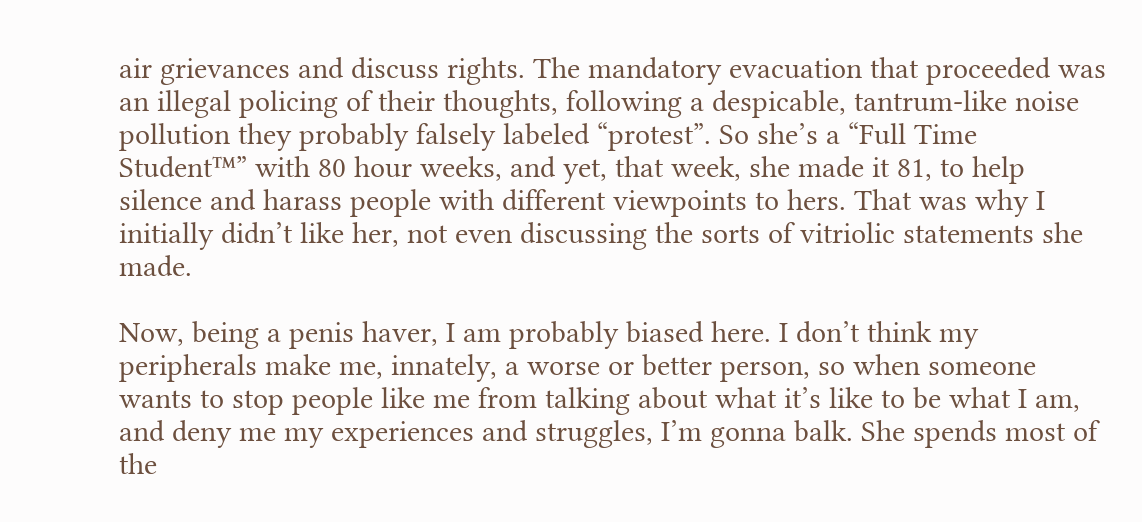air grievances and discuss rights. The mandatory evacuation that proceeded was an illegal policing of their thoughts, following a despicable, tantrum-like noise pollution they probably falsely labeled “protest”. So she’s a “Full Time Student™” with 80 hour weeks, and yet, that week, she made it 81, to help silence and harass people with different viewpoints to hers. That was why I initially didn’t like her, not even discussing the sorts of vitriolic statements she made.

Now, being a penis haver, I am probably biased here. I don’t think my peripherals make me, innately, a worse or better person, so when someone wants to stop people like me from talking about what it’s like to be what I am, and deny me my experiences and struggles, I’m gonna balk. She spends most of the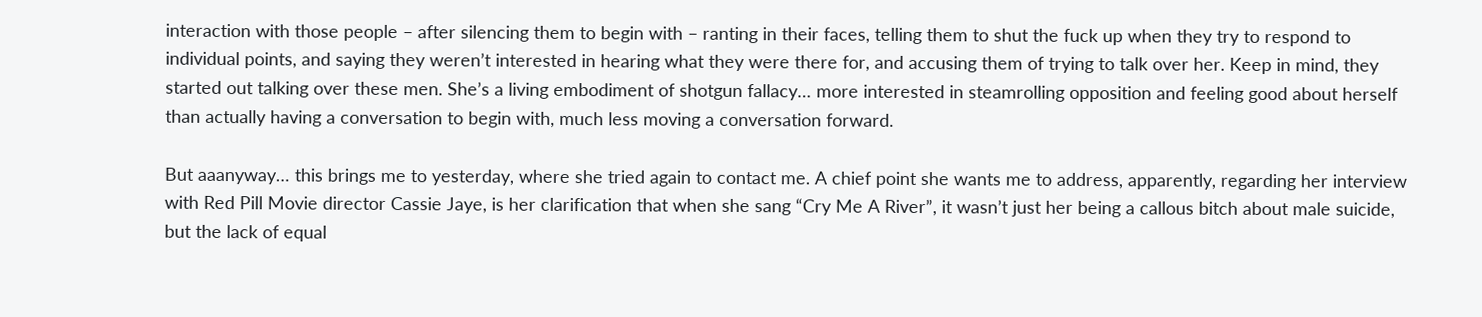interaction with those people – after silencing them to begin with – ranting in their faces, telling them to shut the fuck up when they try to respond to individual points, and saying they weren’t interested in hearing what they were there for, and accusing them of trying to talk over her. Keep in mind, they started out talking over these men. She’s a living embodiment of shotgun fallacy… more interested in steamrolling opposition and feeling good about herself than actually having a conversation to begin with, much less moving a conversation forward.

But aaanyway… this brings me to yesterday, where she tried again to contact me. A chief point she wants me to address, apparently, regarding her interview with Red Pill Movie director Cassie Jaye, is her clarification that when she sang “Cry Me A River”, it wasn’t just her being a callous bitch about male suicide, but the lack of equal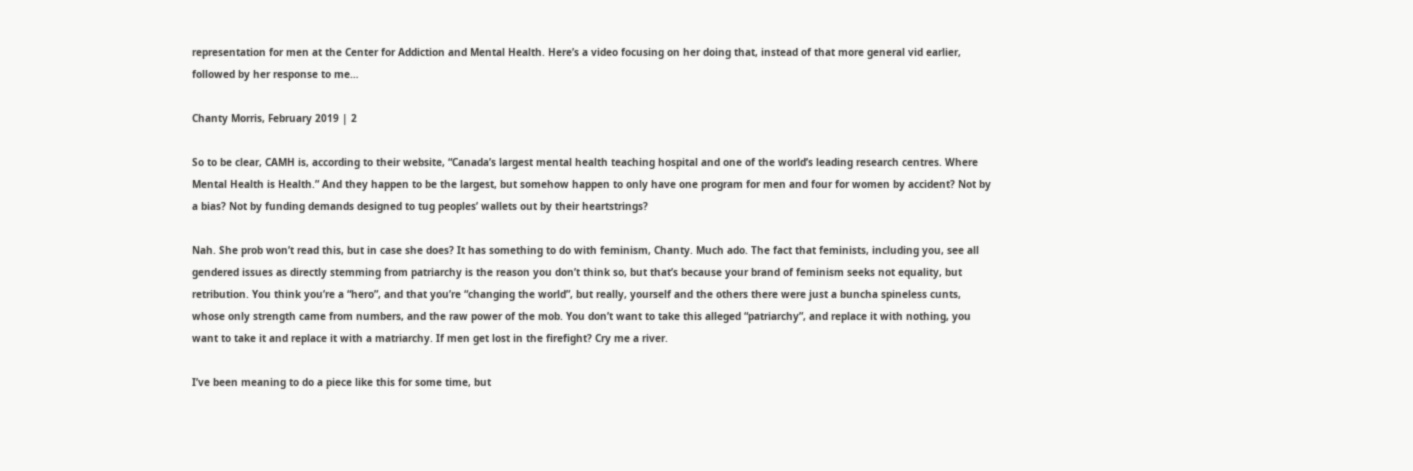representation for men at the Center for Addiction and Mental Health. Here’s a video focusing on her doing that, instead of that more general vid earlier, followed by her response to me…

Chanty Morris, February 2019 | 2

So to be clear, CAMH is, according to their website, “Canada’s largest mental health teaching hospital and one of the world’s leading research centres. Where Mental Health is Health.” And they happen to be the largest, but somehow happen to only have one program for men and four for women by accident? Not by a bias? Not by funding demands designed to tug peoples’ wallets out by their heartstrings?

Nah. She prob won’t read this, but in case she does? It has something to do with feminism, Chanty. Much ado. The fact that feminists, including you, see all gendered issues as directly stemming from patriarchy is the reason you don’t think so, but that’s because your brand of feminism seeks not equality, but retribution. You think you’re a “hero”, and that you’re “changing the world”, but really, yourself and the others there were just a buncha spineless cunts, whose only strength came from numbers, and the raw power of the mob. You don’t want to take this alleged “patriarchy”, and replace it with nothing, you want to take it and replace it with a matriarchy. If men get lost in the firefight? Cry me a river.

I’ve been meaning to do a piece like this for some time, but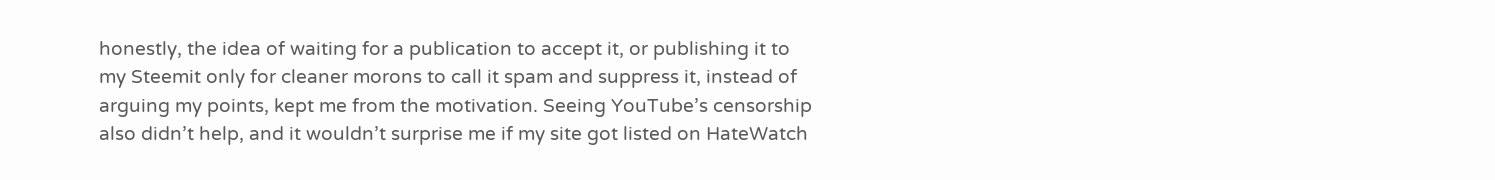honestly, the idea of waiting for a publication to accept it, or publishing it to my Steemit only for cleaner morons to call it spam and suppress it, instead of arguing my points, kept me from the motivation. Seeing YouTube’s censorship also didn’t help, and it wouldn’t surprise me if my site got listed on HateWatch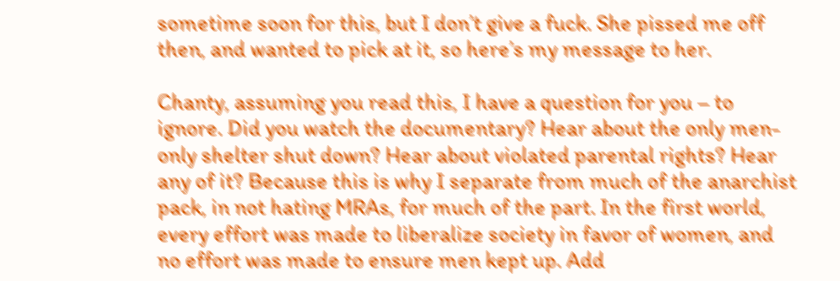sometime soon for this, but I don’t give a fuck. She pissed me off then, and wanted to pick at it, so here’s my message to her.

Chanty, assuming you read this, I have a question for you – to ignore. Did you watch the documentary? Hear about the only men-only shelter shut down? Hear about violated parental rights? Hear any of it? Because this is why I separate from much of the anarchist pack, in not hating MRAs, for much of the part. In the first world, every effort was made to liberalize society in favor of women, and no effort was made to ensure men kept up. Add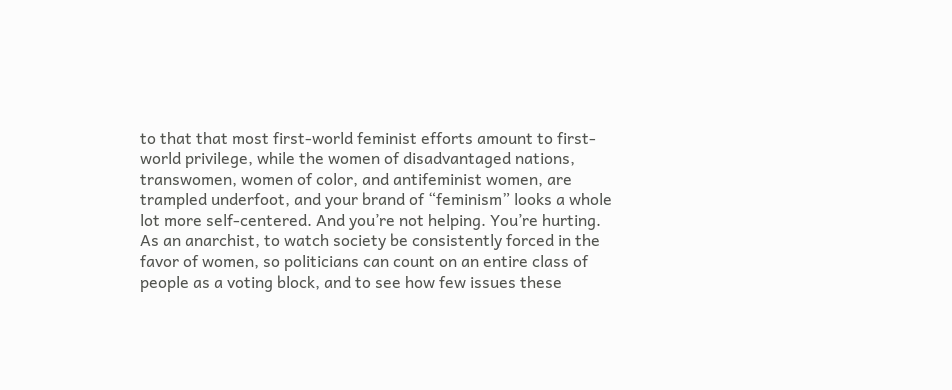to that that most first-world feminist efforts amount to first-world privilege, while the women of disadvantaged nations, transwomen, women of color, and antifeminist women, are trampled underfoot, and your brand of “feminism” looks a whole lot more self-centered. And you’re not helping. You’re hurting. As an anarchist, to watch society be consistently forced in the favor of women, so politicians can count on an entire class of people as a voting block, and to see how few issues these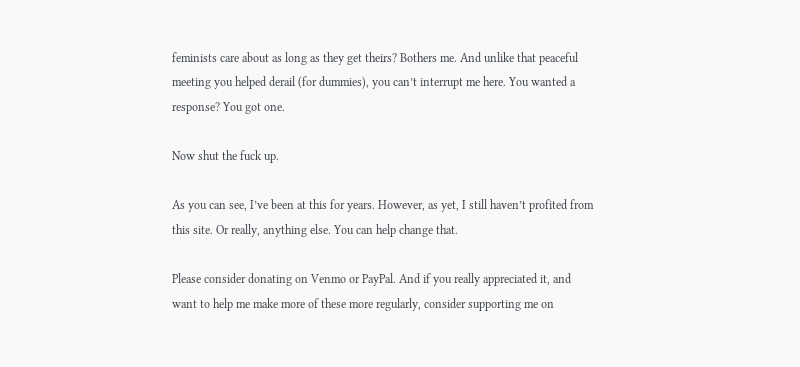feminists care about as long as they get theirs? Bothers me. And unlike that peaceful meeting you helped derail (for dummies), you can’t interrupt me here. You wanted a response? You got one.

Now shut the fuck up.

As you can see, I’ve been at this for years. However, as yet, I still haven’t profited from this site. Or really, anything else. You can help change that.

Please consider donating on Venmo or PayPal. And if you really appreciated it, and want to help me make more of these more regularly, consider supporting me on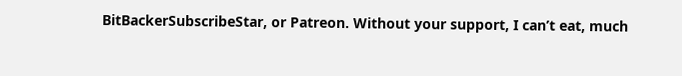BitBackerSubscribeStar, or Patreon. Without your support, I can’t eat, much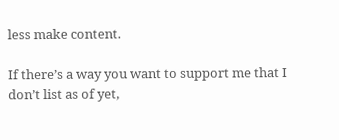less make content.

If there’s a way you want to support me that I don’t list as of yet,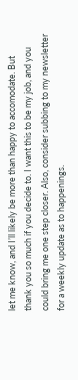let me know, and I’ll likely be more than happy to accomodate. But thank you so much if you decide to. I want this to be my job, and you could bring me one step closer. Also, consider subbing to my newsletter for a weekly update as to happenings.